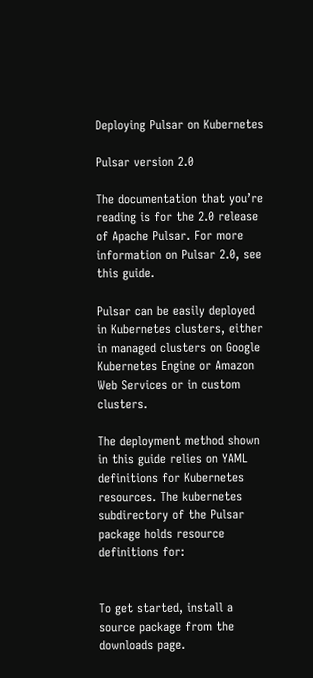Deploying Pulsar on Kubernetes

Pulsar version 2.0

The documentation that you’re reading is for the 2.0 release of Apache Pulsar. For more information on Pulsar 2.0, see this guide.

Pulsar can be easily deployed in Kubernetes clusters, either in managed clusters on Google Kubernetes Engine or Amazon Web Services or in custom clusters.

The deployment method shown in this guide relies on YAML definitions for Kubernetes resources. The kubernetes subdirectory of the Pulsar package holds resource definitions for:


To get started, install a source package from the downloads page.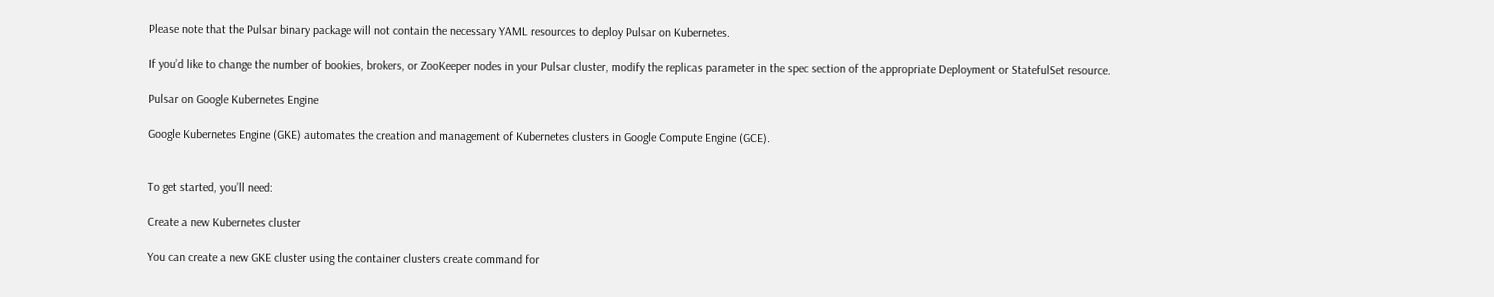Please note that the Pulsar binary package will not contain the necessary YAML resources to deploy Pulsar on Kubernetes.

If you’d like to change the number of bookies, brokers, or ZooKeeper nodes in your Pulsar cluster, modify the replicas parameter in the spec section of the appropriate Deployment or StatefulSet resource.

Pulsar on Google Kubernetes Engine

Google Kubernetes Engine (GKE) automates the creation and management of Kubernetes clusters in Google Compute Engine (GCE).


To get started, you’ll need:

Create a new Kubernetes cluster

You can create a new GKE cluster using the container clusters create command for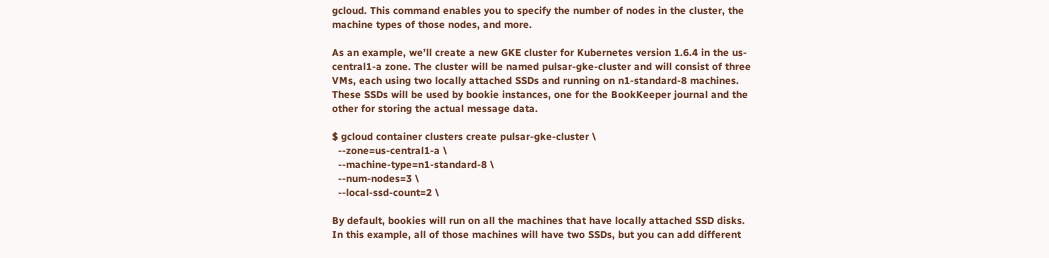gcloud. This command enables you to specify the number of nodes in the cluster, the machine types of those nodes, and more.

As an example, we’ll create a new GKE cluster for Kubernetes version 1.6.4 in the us-central1-a zone. The cluster will be named pulsar-gke-cluster and will consist of three VMs, each using two locally attached SSDs and running on n1-standard-8 machines. These SSDs will be used by bookie instances, one for the BookKeeper journal and the other for storing the actual message data.

$ gcloud container clusters create pulsar-gke-cluster \
  --zone=us-central1-a \
  --machine-type=n1-standard-8 \
  --num-nodes=3 \
  --local-ssd-count=2 \

By default, bookies will run on all the machines that have locally attached SSD disks. In this example, all of those machines will have two SSDs, but you can add different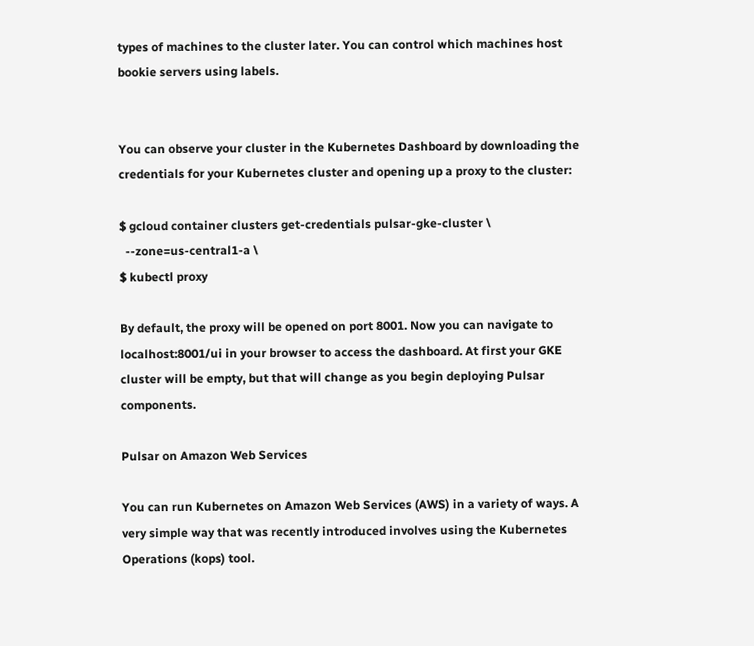types of machines to the cluster later. You can control which machines host bookie servers using labels.


You can observe your cluster in the Kubernetes Dashboard by downloading the credentials for your Kubernetes cluster and opening up a proxy to the cluster:

$ gcloud container clusters get-credentials pulsar-gke-cluster \
  --zone=us-central1-a \
$ kubectl proxy

By default, the proxy will be opened on port 8001. Now you can navigate to localhost:8001/ui in your browser to access the dashboard. At first your GKE cluster will be empty, but that will change as you begin deploying Pulsar components.

Pulsar on Amazon Web Services

You can run Kubernetes on Amazon Web Services (AWS) in a variety of ways. A very simple way that was recently introduced involves using the Kubernetes Operations (kops) tool.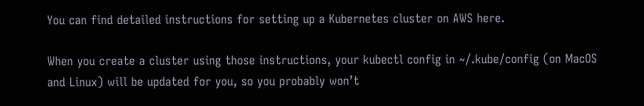You can find detailed instructions for setting up a Kubernetes cluster on AWS here.

When you create a cluster using those instructions, your kubectl config in ~/.kube/config (on MacOS and Linux) will be updated for you, so you probably won’t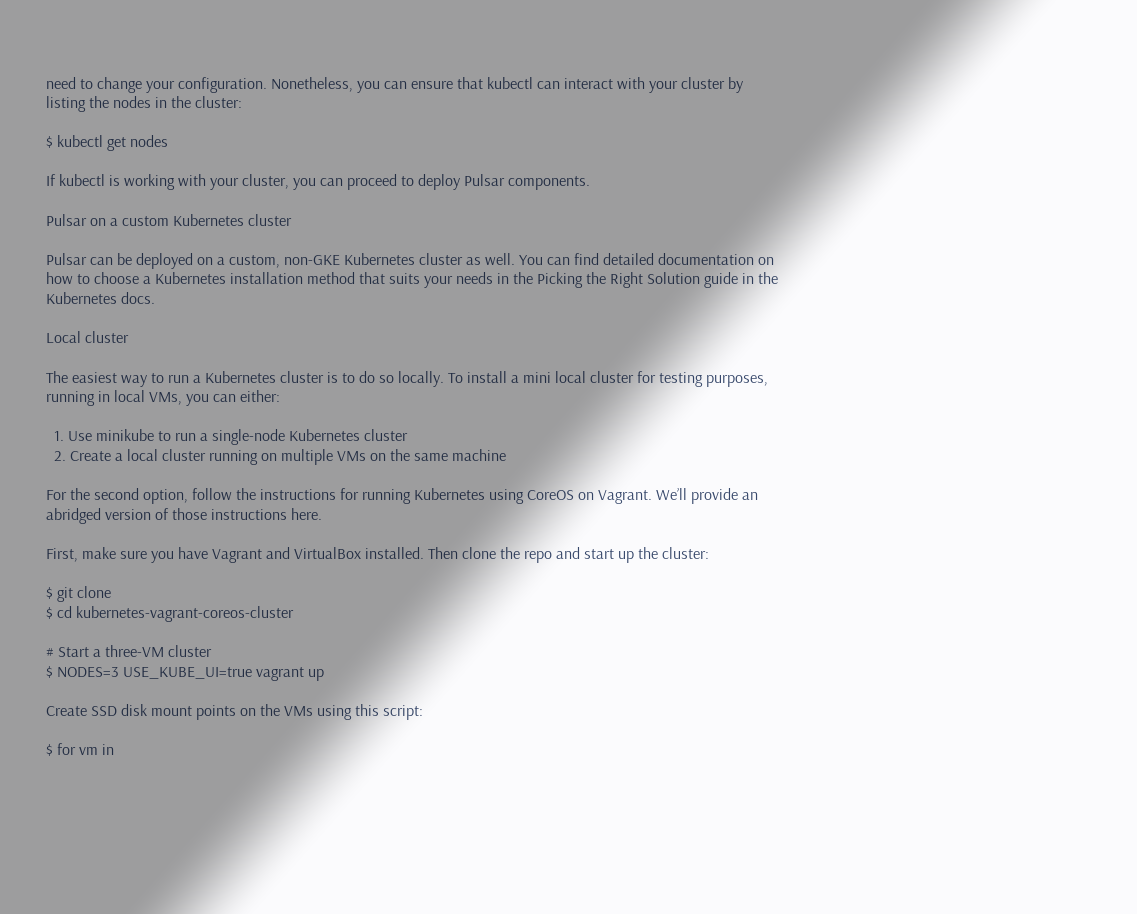need to change your configuration. Nonetheless, you can ensure that kubectl can interact with your cluster by listing the nodes in the cluster:

$ kubectl get nodes

If kubectl is working with your cluster, you can proceed to deploy Pulsar components.

Pulsar on a custom Kubernetes cluster

Pulsar can be deployed on a custom, non-GKE Kubernetes cluster as well. You can find detailed documentation on how to choose a Kubernetes installation method that suits your needs in the Picking the Right Solution guide in the Kubernetes docs.

Local cluster

The easiest way to run a Kubernetes cluster is to do so locally. To install a mini local cluster for testing purposes, running in local VMs, you can either:

  1. Use minikube to run a single-node Kubernetes cluster
  2. Create a local cluster running on multiple VMs on the same machine

For the second option, follow the instructions for running Kubernetes using CoreOS on Vagrant. We’ll provide an abridged version of those instructions here.

First, make sure you have Vagrant and VirtualBox installed. Then clone the repo and start up the cluster:

$ git clone
$ cd kubernetes-vagrant-coreos-cluster

# Start a three-VM cluster
$ NODES=3 USE_KUBE_UI=true vagrant up

Create SSD disk mount points on the VMs using this script:

$ for vm in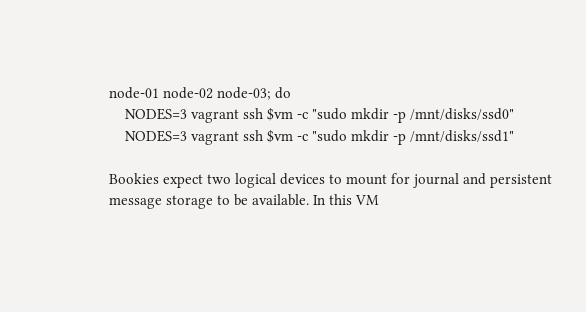node-01 node-02 node-03; do
    NODES=3 vagrant ssh $vm -c "sudo mkdir -p /mnt/disks/ssd0"
    NODES=3 vagrant ssh $vm -c "sudo mkdir -p /mnt/disks/ssd1"

Bookies expect two logical devices to mount for journal and persistent message storage to be available. In this VM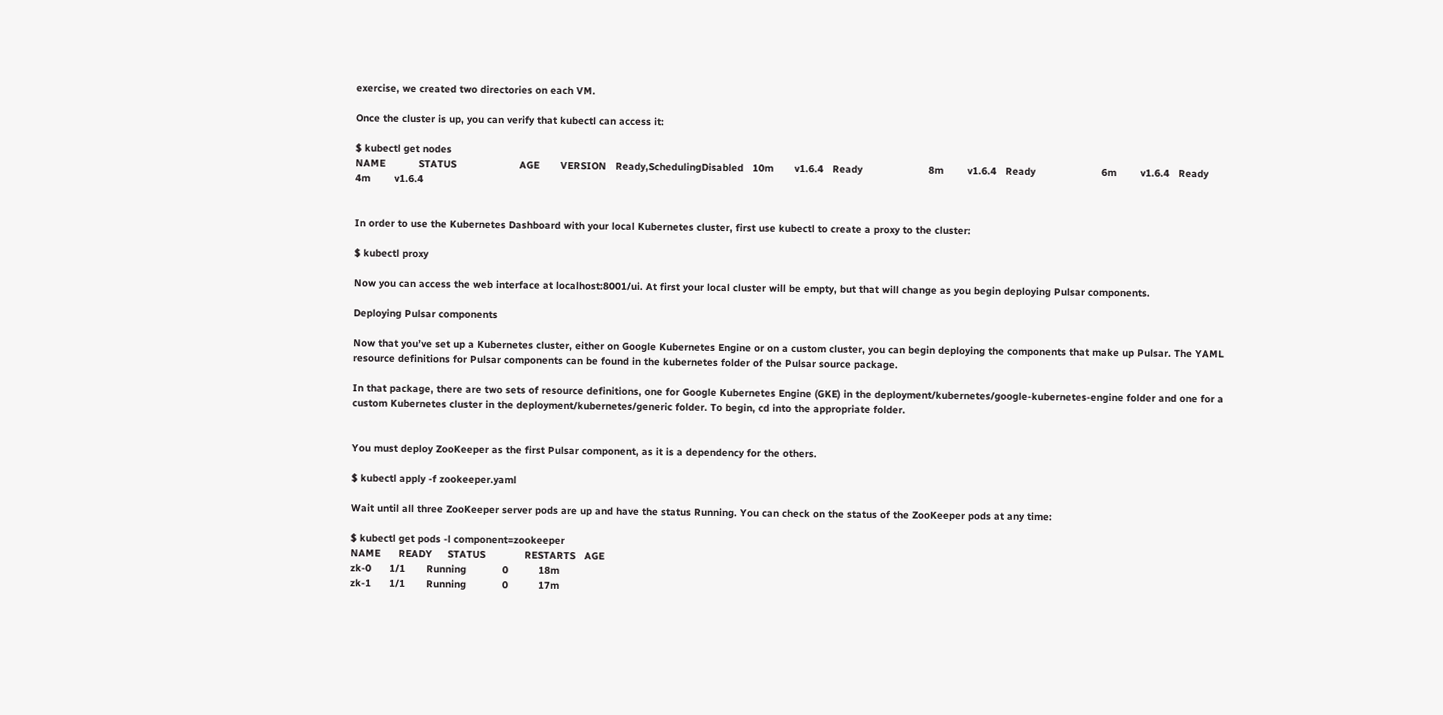exercise, we created two directories on each VM.

Once the cluster is up, you can verify that kubectl can access it:

$ kubectl get nodes
NAME           STATUS                     AGE       VERSION   Ready,SchedulingDisabled   10m       v1.6.4   Ready                      8m        v1.6.4   Ready                      6m        v1.6.4   Ready                      4m        v1.6.4


In order to use the Kubernetes Dashboard with your local Kubernetes cluster, first use kubectl to create a proxy to the cluster:

$ kubectl proxy

Now you can access the web interface at localhost:8001/ui. At first your local cluster will be empty, but that will change as you begin deploying Pulsar components.

Deploying Pulsar components

Now that you’ve set up a Kubernetes cluster, either on Google Kubernetes Engine or on a custom cluster, you can begin deploying the components that make up Pulsar. The YAML resource definitions for Pulsar components can be found in the kubernetes folder of the Pulsar source package.

In that package, there are two sets of resource definitions, one for Google Kubernetes Engine (GKE) in the deployment/kubernetes/google-kubernetes-engine folder and one for a custom Kubernetes cluster in the deployment/kubernetes/generic folder. To begin, cd into the appropriate folder.


You must deploy ZooKeeper as the first Pulsar component, as it is a dependency for the others.

$ kubectl apply -f zookeeper.yaml

Wait until all three ZooKeeper server pods are up and have the status Running. You can check on the status of the ZooKeeper pods at any time:

$ kubectl get pods -l component=zookeeper
NAME      READY     STATUS             RESTARTS   AGE
zk-0      1/1       Running            0          18m
zk-1      1/1       Running            0          17m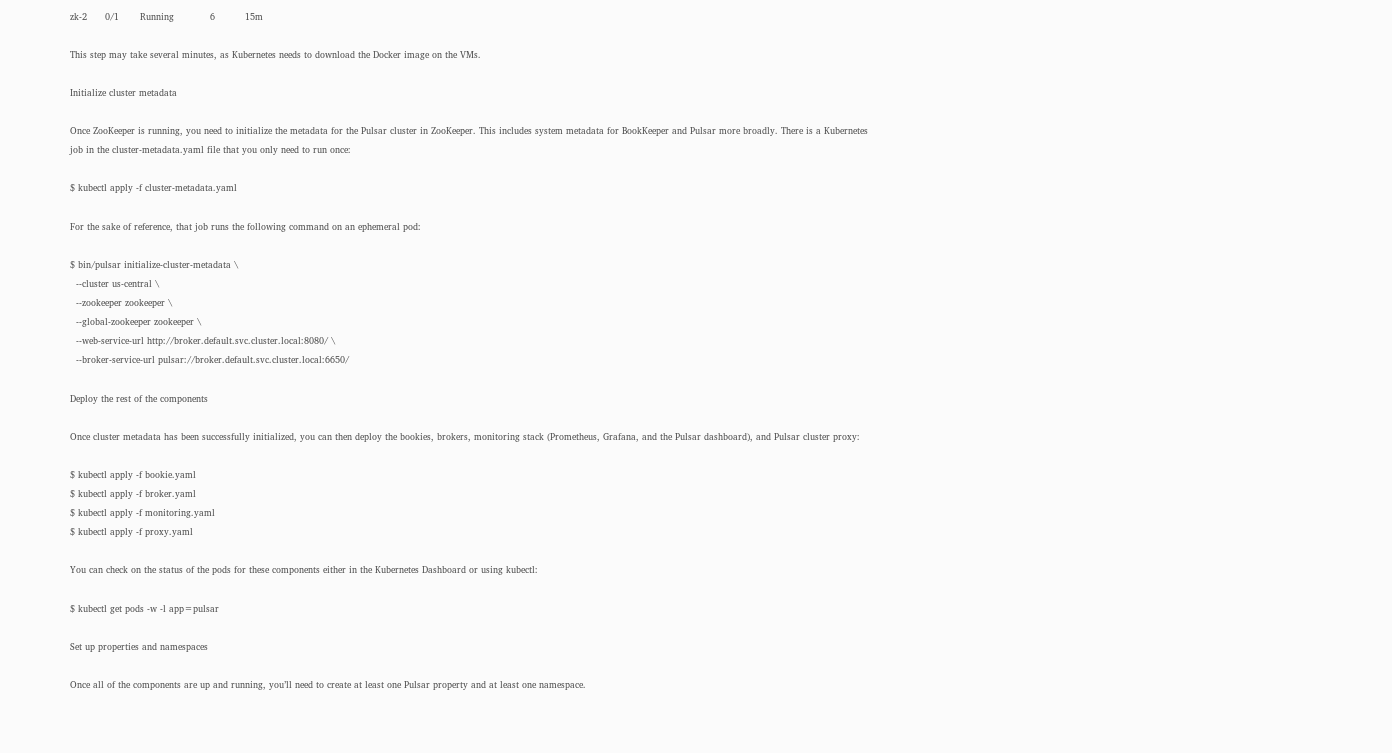zk-2      0/1       Running            6          15m

This step may take several minutes, as Kubernetes needs to download the Docker image on the VMs.

Initialize cluster metadata

Once ZooKeeper is running, you need to initialize the metadata for the Pulsar cluster in ZooKeeper. This includes system metadata for BookKeeper and Pulsar more broadly. There is a Kubernetes job in the cluster-metadata.yaml file that you only need to run once:

$ kubectl apply -f cluster-metadata.yaml

For the sake of reference, that job runs the following command on an ephemeral pod:

$ bin/pulsar initialize-cluster-metadata \
  --cluster us-central \
  --zookeeper zookeeper \
  --global-zookeeper zookeeper \
  --web-service-url http://broker.default.svc.cluster.local:8080/ \
  --broker-service-url pulsar://broker.default.svc.cluster.local:6650/

Deploy the rest of the components

Once cluster metadata has been successfully initialized, you can then deploy the bookies, brokers, monitoring stack (Prometheus, Grafana, and the Pulsar dashboard), and Pulsar cluster proxy:

$ kubectl apply -f bookie.yaml
$ kubectl apply -f broker.yaml
$ kubectl apply -f monitoring.yaml
$ kubectl apply -f proxy.yaml

You can check on the status of the pods for these components either in the Kubernetes Dashboard or using kubectl:

$ kubectl get pods -w -l app=pulsar

Set up properties and namespaces

Once all of the components are up and running, you’ll need to create at least one Pulsar property and at least one namespace.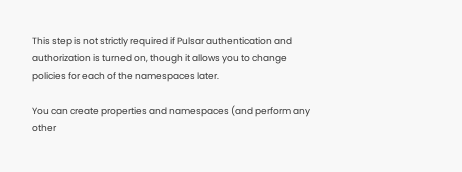This step is not strictly required if Pulsar authentication and authorization is turned on, though it allows you to change policies for each of the namespaces later.

You can create properties and namespaces (and perform any other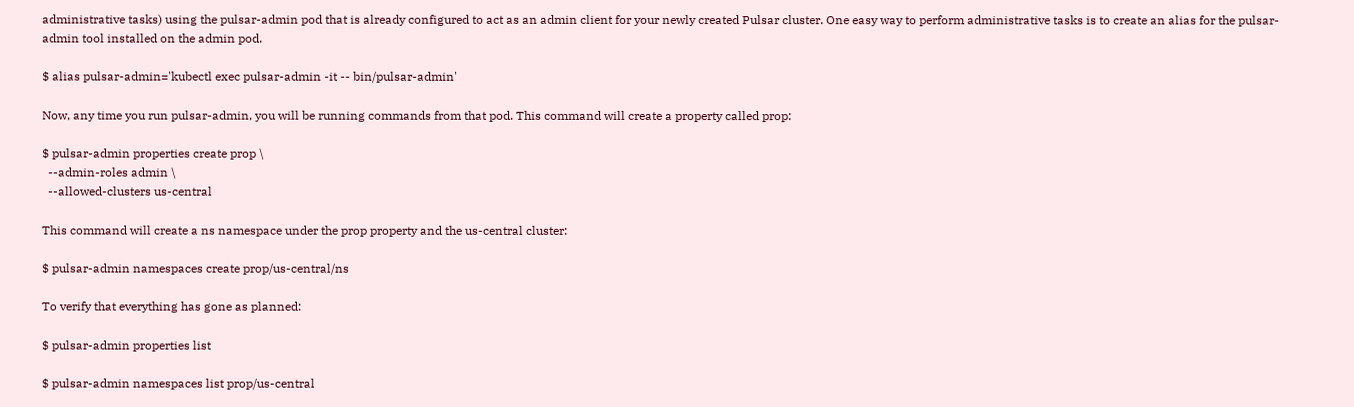administrative tasks) using the pulsar-admin pod that is already configured to act as an admin client for your newly created Pulsar cluster. One easy way to perform administrative tasks is to create an alias for the pulsar-admin tool installed on the admin pod.

$ alias pulsar-admin='kubectl exec pulsar-admin -it -- bin/pulsar-admin'

Now, any time you run pulsar-admin, you will be running commands from that pod. This command will create a property called prop:

$ pulsar-admin properties create prop \
  --admin-roles admin \
  --allowed-clusters us-central

This command will create a ns namespace under the prop property and the us-central cluster:

$ pulsar-admin namespaces create prop/us-central/ns

To verify that everything has gone as planned:

$ pulsar-admin properties list

$ pulsar-admin namespaces list prop/us-central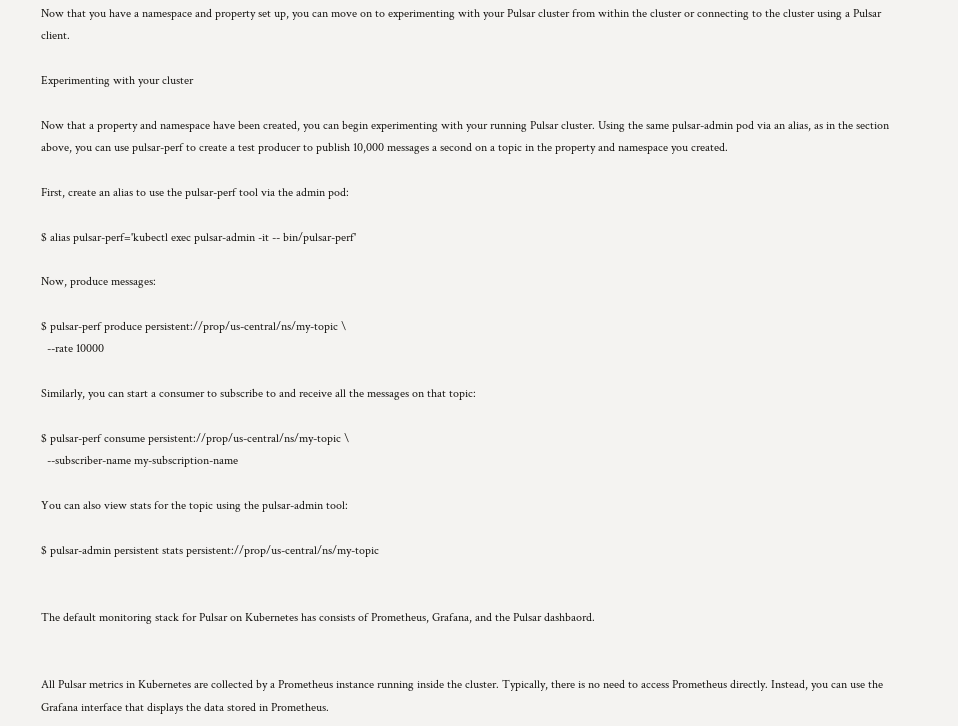Now that you have a namespace and property set up, you can move on to experimenting with your Pulsar cluster from within the cluster or connecting to the cluster using a Pulsar client.

Experimenting with your cluster

Now that a property and namespace have been created, you can begin experimenting with your running Pulsar cluster. Using the same pulsar-admin pod via an alias, as in the section above, you can use pulsar-perf to create a test producer to publish 10,000 messages a second on a topic in the property and namespace you created.

First, create an alias to use the pulsar-perf tool via the admin pod:

$ alias pulsar-perf='kubectl exec pulsar-admin -it -- bin/pulsar-perf'

Now, produce messages:

$ pulsar-perf produce persistent://prop/us-central/ns/my-topic \
  --rate 10000

Similarly, you can start a consumer to subscribe to and receive all the messages on that topic:

$ pulsar-perf consume persistent://prop/us-central/ns/my-topic \
  --subscriber-name my-subscription-name

You can also view stats for the topic using the pulsar-admin tool:

$ pulsar-admin persistent stats persistent://prop/us-central/ns/my-topic


The default monitoring stack for Pulsar on Kubernetes has consists of Prometheus, Grafana, and the Pulsar dashbaord.


All Pulsar metrics in Kubernetes are collected by a Prometheus instance running inside the cluster. Typically, there is no need to access Prometheus directly. Instead, you can use the Grafana interface that displays the data stored in Prometheus.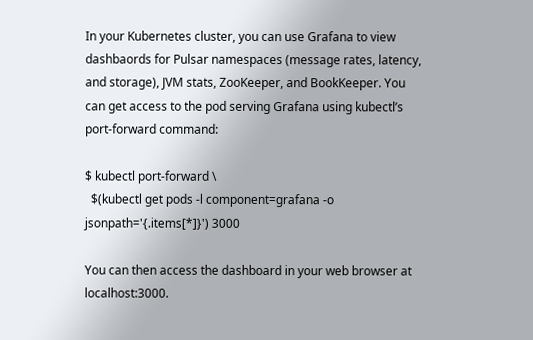In your Kubernetes cluster, you can use Grafana to view dashbaords for Pulsar namespaces (message rates, latency, and storage), JVM stats, ZooKeeper, and BookKeeper. You can get access to the pod serving Grafana using kubectl’s port-forward command:

$ kubectl port-forward \
  $(kubectl get pods -l component=grafana -o jsonpath='{.items[*]}') 3000

You can then access the dashboard in your web browser at localhost:3000.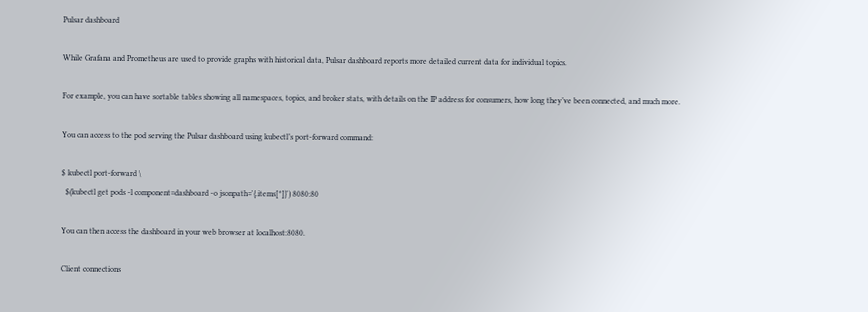Pulsar dashboard

While Grafana and Prometheus are used to provide graphs with historical data, Pulsar dashboard reports more detailed current data for individual topics.

For example, you can have sortable tables showing all namespaces, topics, and broker stats, with details on the IP address for consumers, how long they’ve been connected, and much more.

You can access to the pod serving the Pulsar dashboard using kubectl’s port-forward command:

$ kubectl port-forward \
  $(kubectl get pods -l component=dashboard -o jsonpath='{.items[*]}') 8080:80

You can then access the dashboard in your web browser at localhost:8080.

Client connections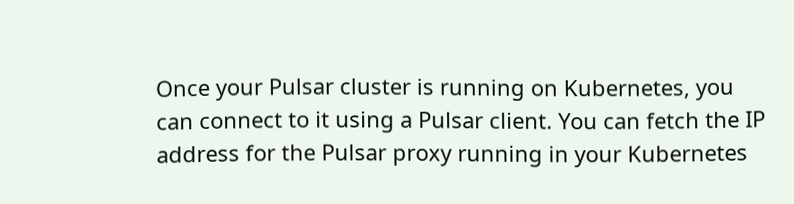Once your Pulsar cluster is running on Kubernetes, you can connect to it using a Pulsar client. You can fetch the IP address for the Pulsar proxy running in your Kubernetes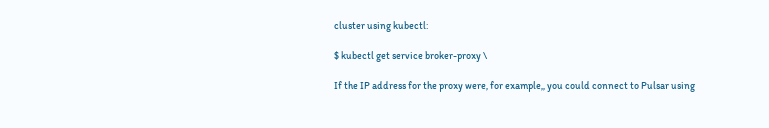cluster using kubectl:

$ kubectl get service broker-proxy \

If the IP address for the proxy were, for example,, you could connect to Pulsar using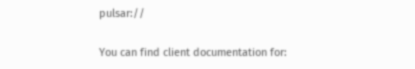pulsar://

You can find client documentation for: